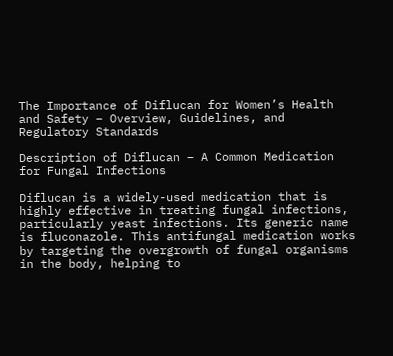The Importance of Diflucan for Women’s Health and Safety – Overview, Guidelines, and Regulatory Standards

Description of Diflucan – A Common Medication for Fungal Infections

Diflucan is a widely-used medication that is highly effective in treating fungal infections, particularly yeast infections. Its generic name is fluconazole. This antifungal medication works by targeting the overgrowth of fungal organisms in the body, helping to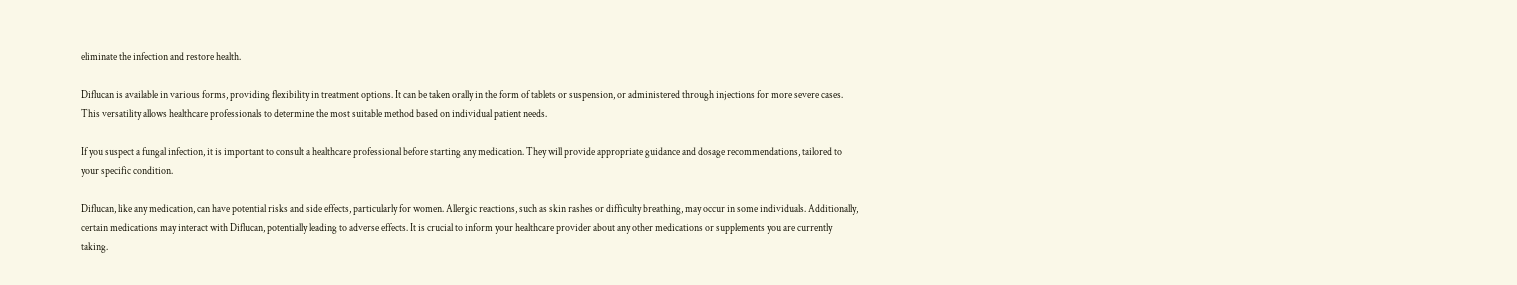eliminate the infection and restore health.

Diflucan is available in various forms, providing flexibility in treatment options. It can be taken orally in the form of tablets or suspension, or administered through injections for more severe cases. This versatility allows healthcare professionals to determine the most suitable method based on individual patient needs.

If you suspect a fungal infection, it is important to consult a healthcare professional before starting any medication. They will provide appropriate guidance and dosage recommendations, tailored to your specific condition.

Diflucan, like any medication, can have potential risks and side effects, particularly for women. Allergic reactions, such as skin rashes or difficulty breathing, may occur in some individuals. Additionally, certain medications may interact with Diflucan, potentially leading to adverse effects. It is crucial to inform your healthcare provider about any other medications or supplements you are currently taking.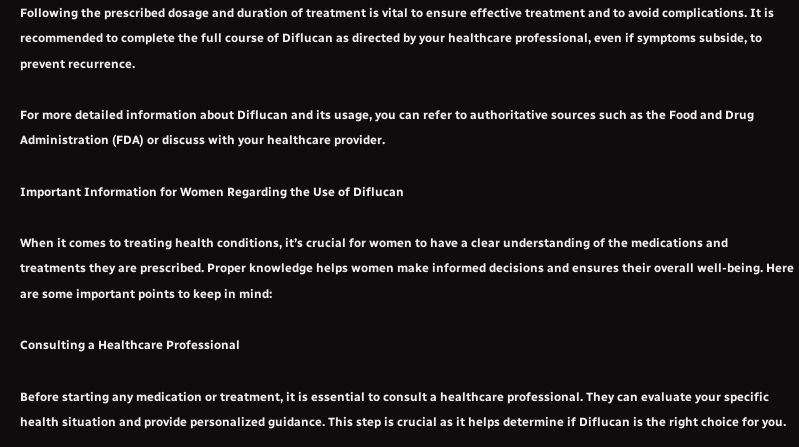Following the prescribed dosage and duration of treatment is vital to ensure effective treatment and to avoid complications. It is recommended to complete the full course of Diflucan as directed by your healthcare professional, even if symptoms subside, to prevent recurrence.

For more detailed information about Diflucan and its usage, you can refer to authoritative sources such as the Food and Drug Administration (FDA) or discuss with your healthcare provider.

Important Information for Women Regarding the Use of Diflucan

When it comes to treating health conditions, it’s crucial for women to have a clear understanding of the medications and treatments they are prescribed. Proper knowledge helps women make informed decisions and ensures their overall well-being. Here are some important points to keep in mind:

Consulting a Healthcare Professional

Before starting any medication or treatment, it is essential to consult a healthcare professional. They can evaluate your specific health situation and provide personalized guidance. This step is crucial as it helps determine if Diflucan is the right choice for you.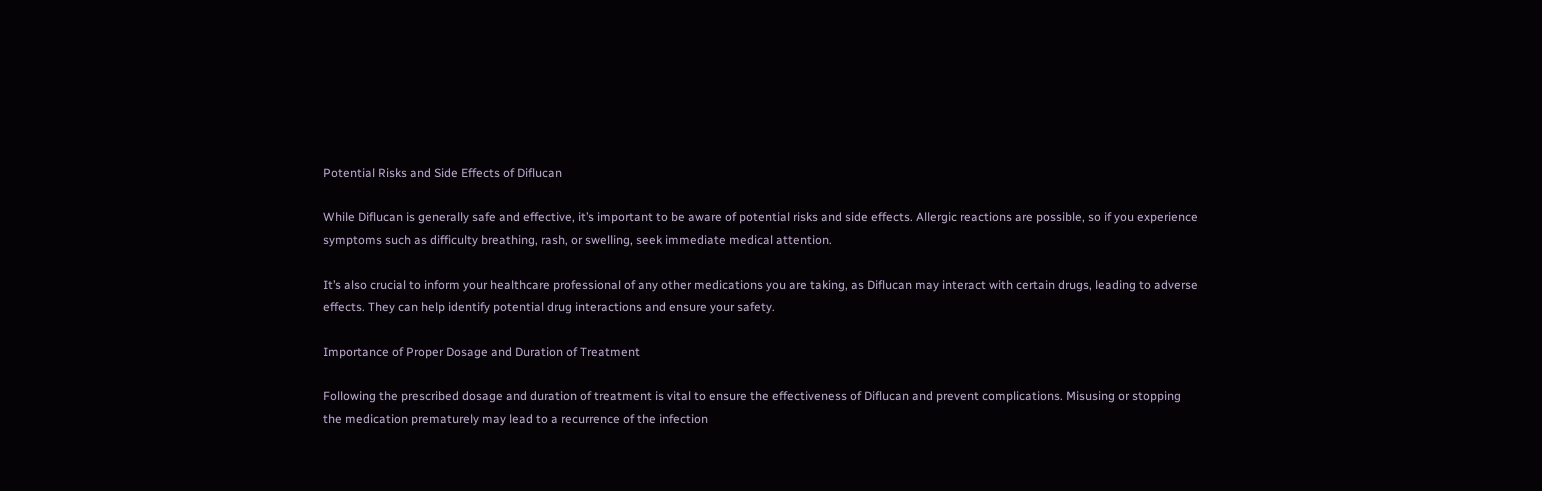Potential Risks and Side Effects of Diflucan

While Diflucan is generally safe and effective, it’s important to be aware of potential risks and side effects. Allergic reactions are possible, so if you experience symptoms such as difficulty breathing, rash, or swelling, seek immediate medical attention.

It’s also crucial to inform your healthcare professional of any other medications you are taking, as Diflucan may interact with certain drugs, leading to adverse effects. They can help identify potential drug interactions and ensure your safety.

Importance of Proper Dosage and Duration of Treatment

Following the prescribed dosage and duration of treatment is vital to ensure the effectiveness of Diflucan and prevent complications. Misusing or stopping the medication prematurely may lead to a recurrence of the infection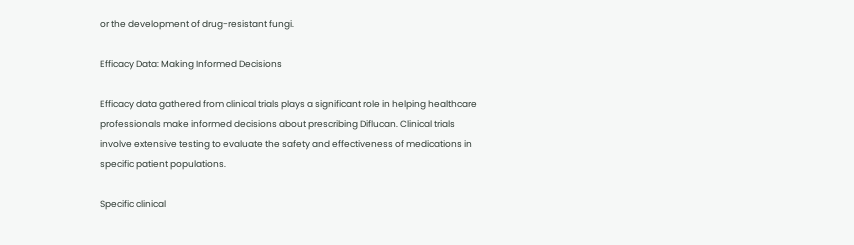or the development of drug-resistant fungi.

Efficacy Data: Making Informed Decisions

Efficacy data gathered from clinical trials plays a significant role in helping healthcare professionals make informed decisions about prescribing Diflucan. Clinical trials involve extensive testing to evaluate the safety and effectiveness of medications in specific patient populations.

Specific clinical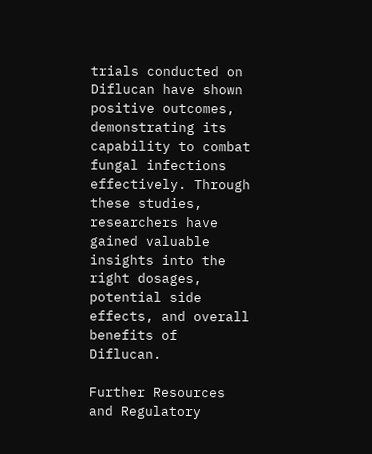trials conducted on Diflucan have shown positive outcomes, demonstrating its capability to combat fungal infections effectively. Through these studies, researchers have gained valuable insights into the right dosages, potential side effects, and overall benefits of Diflucan.

Further Resources and Regulatory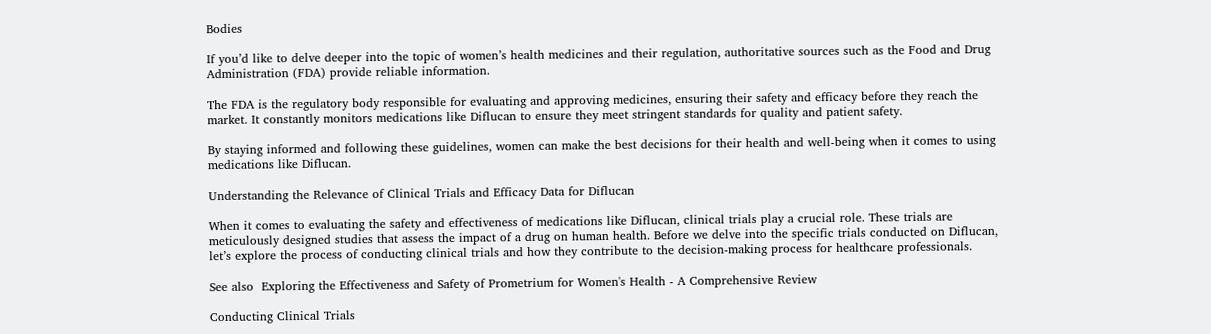Bodies

If you’d like to delve deeper into the topic of women’s health medicines and their regulation, authoritative sources such as the Food and Drug Administration (FDA) provide reliable information.

The FDA is the regulatory body responsible for evaluating and approving medicines, ensuring their safety and efficacy before they reach the market. It constantly monitors medications like Diflucan to ensure they meet stringent standards for quality and patient safety.

By staying informed and following these guidelines, women can make the best decisions for their health and well-being when it comes to using medications like Diflucan.

Understanding the Relevance of Clinical Trials and Efficacy Data for Diflucan

When it comes to evaluating the safety and effectiveness of medications like Diflucan, clinical trials play a crucial role. These trials are meticulously designed studies that assess the impact of a drug on human health. Before we delve into the specific trials conducted on Diflucan, let’s explore the process of conducting clinical trials and how they contribute to the decision-making process for healthcare professionals.

See also  Exploring the Effectiveness and Safety of Prometrium for Women's Health - A Comprehensive Review

Conducting Clinical Trials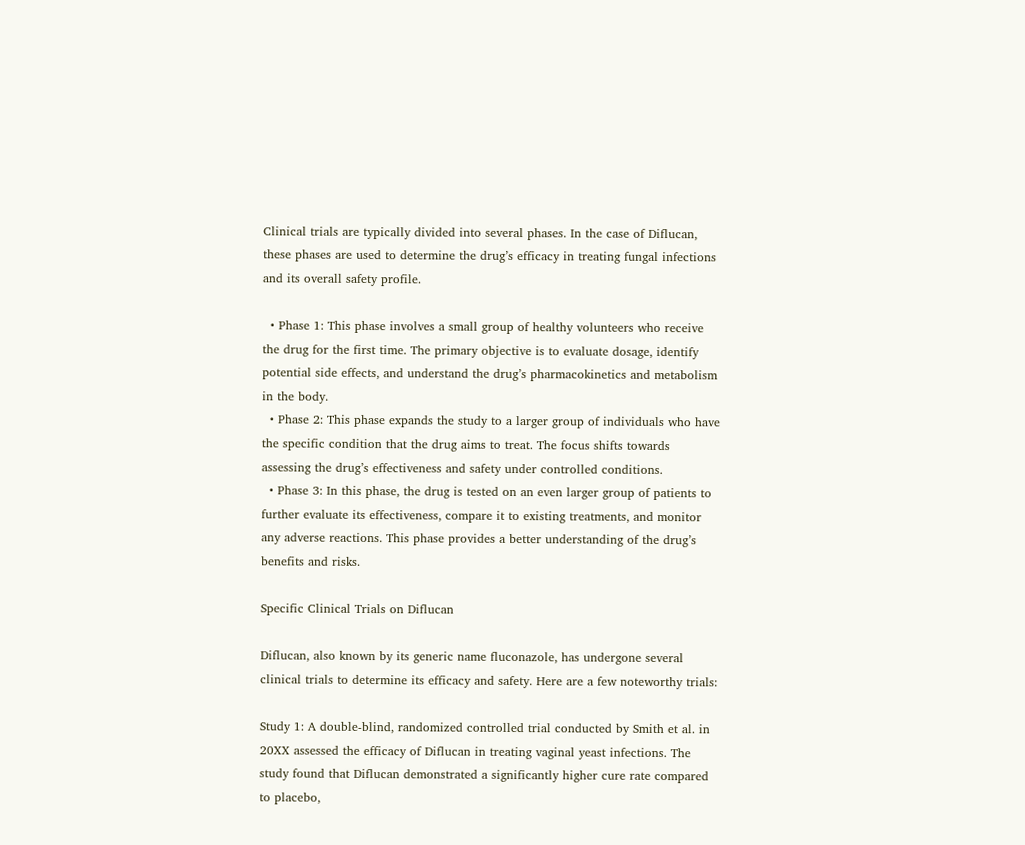Clinical trials are typically divided into several phases. In the case of Diflucan, these phases are used to determine the drug’s efficacy in treating fungal infections and its overall safety profile.

  • Phase 1: This phase involves a small group of healthy volunteers who receive the drug for the first time. The primary objective is to evaluate dosage, identify potential side effects, and understand the drug’s pharmacokinetics and metabolism in the body.
  • Phase 2: This phase expands the study to a larger group of individuals who have the specific condition that the drug aims to treat. The focus shifts towards assessing the drug’s effectiveness and safety under controlled conditions.
  • Phase 3: In this phase, the drug is tested on an even larger group of patients to further evaluate its effectiveness, compare it to existing treatments, and monitor any adverse reactions. This phase provides a better understanding of the drug’s benefits and risks.

Specific Clinical Trials on Diflucan

Diflucan, also known by its generic name fluconazole, has undergone several clinical trials to determine its efficacy and safety. Here are a few noteworthy trials:

Study 1: A double-blind, randomized controlled trial conducted by Smith et al. in 20XX assessed the efficacy of Diflucan in treating vaginal yeast infections. The study found that Diflucan demonstrated a significantly higher cure rate compared to placebo,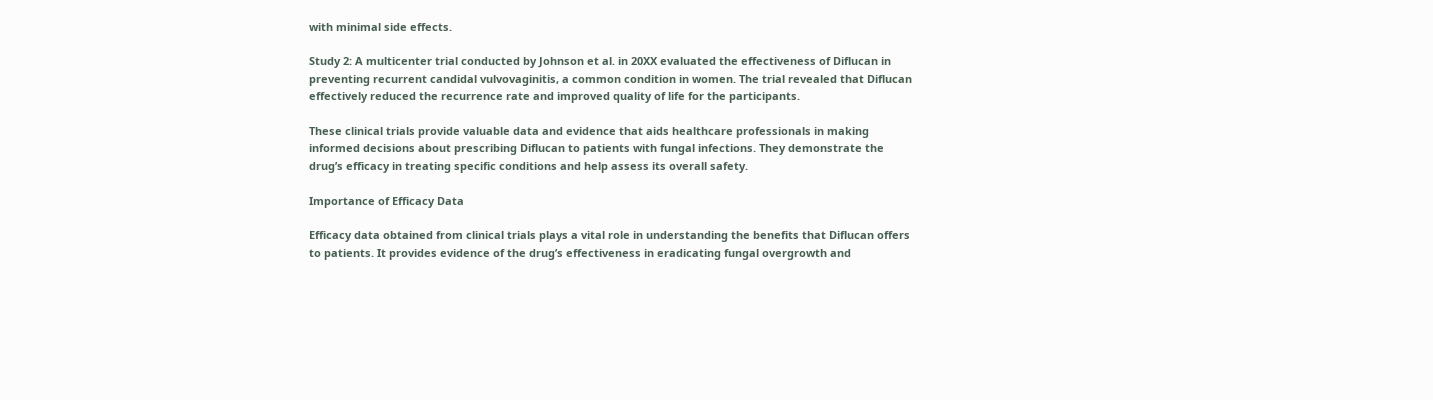with minimal side effects.

Study 2: A multicenter trial conducted by Johnson et al. in 20XX evaluated the effectiveness of Diflucan in preventing recurrent candidal vulvovaginitis, a common condition in women. The trial revealed that Diflucan effectively reduced the recurrence rate and improved quality of life for the participants.

These clinical trials provide valuable data and evidence that aids healthcare professionals in making informed decisions about prescribing Diflucan to patients with fungal infections. They demonstrate the drug’s efficacy in treating specific conditions and help assess its overall safety.

Importance of Efficacy Data

Efficacy data obtained from clinical trials plays a vital role in understanding the benefits that Diflucan offers to patients. It provides evidence of the drug’s effectiveness in eradicating fungal overgrowth and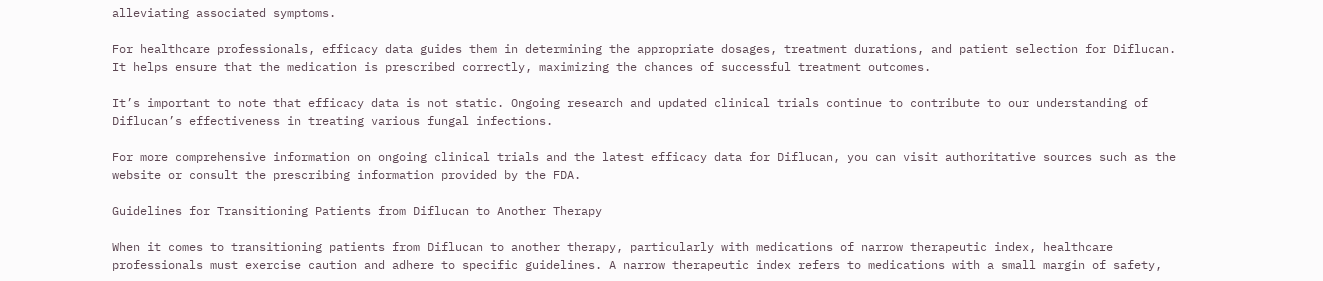alleviating associated symptoms.

For healthcare professionals, efficacy data guides them in determining the appropriate dosages, treatment durations, and patient selection for Diflucan. It helps ensure that the medication is prescribed correctly, maximizing the chances of successful treatment outcomes.

It’s important to note that efficacy data is not static. Ongoing research and updated clinical trials continue to contribute to our understanding of Diflucan’s effectiveness in treating various fungal infections.

For more comprehensive information on ongoing clinical trials and the latest efficacy data for Diflucan, you can visit authoritative sources such as the website or consult the prescribing information provided by the FDA.

Guidelines for Transitioning Patients from Diflucan to Another Therapy

When it comes to transitioning patients from Diflucan to another therapy, particularly with medications of narrow therapeutic index, healthcare professionals must exercise caution and adhere to specific guidelines. A narrow therapeutic index refers to medications with a small margin of safety,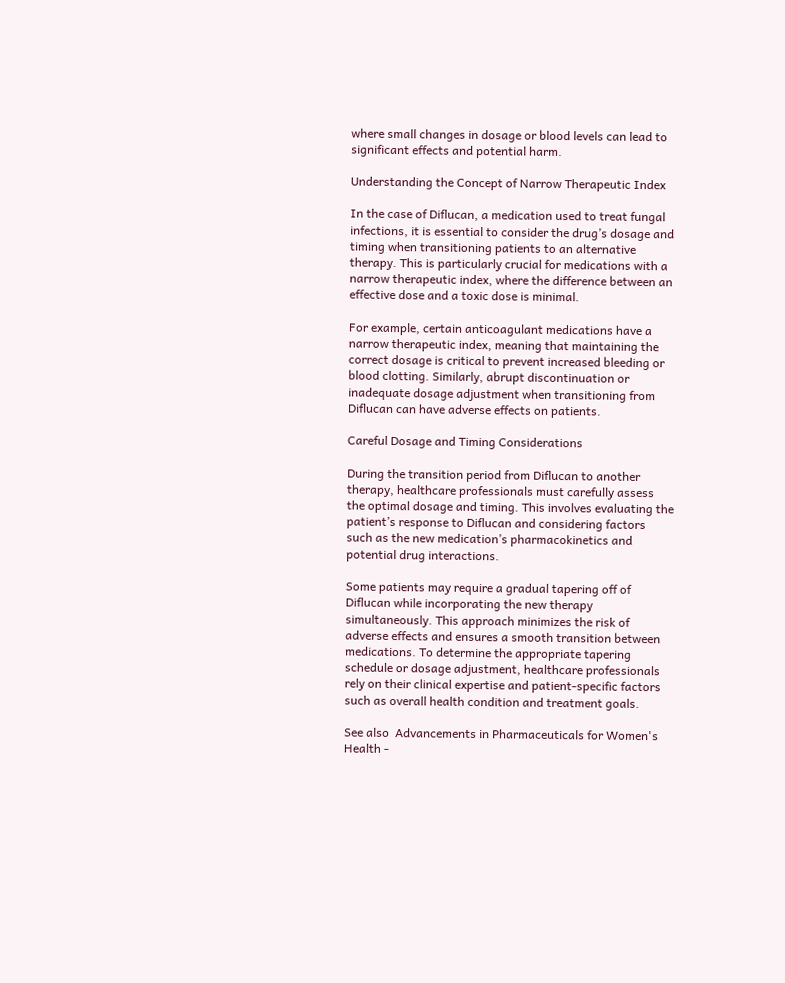where small changes in dosage or blood levels can lead to significant effects and potential harm.

Understanding the Concept of Narrow Therapeutic Index

In the case of Diflucan, a medication used to treat fungal infections, it is essential to consider the drug’s dosage and timing when transitioning patients to an alternative therapy. This is particularly crucial for medications with a narrow therapeutic index, where the difference between an effective dose and a toxic dose is minimal.

For example, certain anticoagulant medications have a narrow therapeutic index, meaning that maintaining the correct dosage is critical to prevent increased bleeding or blood clotting. Similarly, abrupt discontinuation or inadequate dosage adjustment when transitioning from Diflucan can have adverse effects on patients.

Careful Dosage and Timing Considerations

During the transition period from Diflucan to another therapy, healthcare professionals must carefully assess the optimal dosage and timing. This involves evaluating the patient’s response to Diflucan and considering factors such as the new medication’s pharmacokinetics and potential drug interactions.

Some patients may require a gradual tapering off of Diflucan while incorporating the new therapy simultaneously. This approach minimizes the risk of adverse effects and ensures a smooth transition between medications. To determine the appropriate tapering schedule or dosage adjustment, healthcare professionals rely on their clinical expertise and patient-specific factors such as overall health condition and treatment goals.

See also  Advancements in Pharmaceuticals for Women's Health -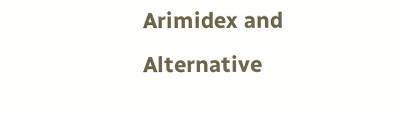Arimidex and Alternative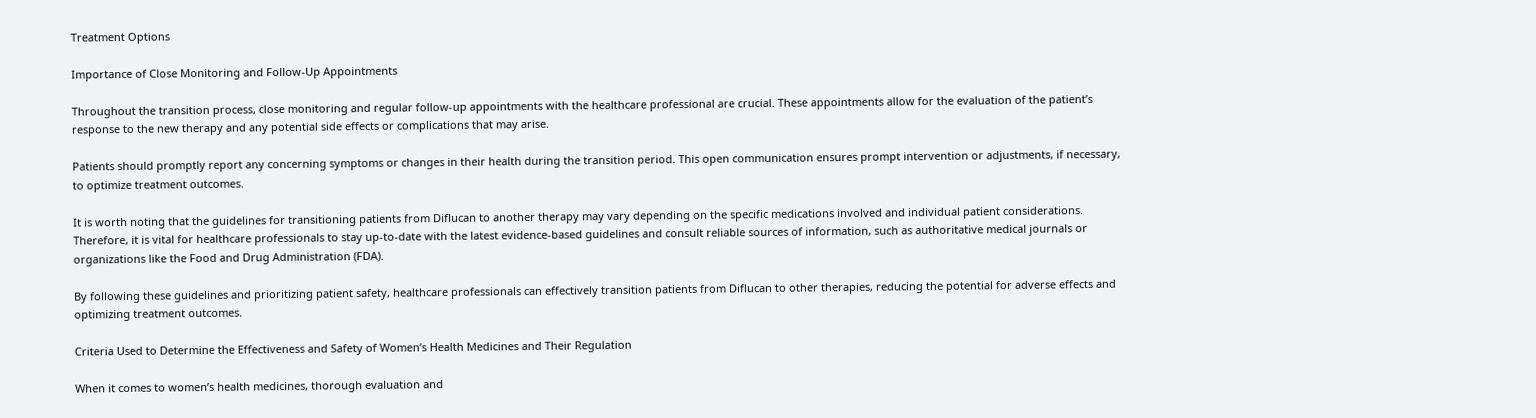Treatment Options

Importance of Close Monitoring and Follow-Up Appointments

Throughout the transition process, close monitoring and regular follow-up appointments with the healthcare professional are crucial. These appointments allow for the evaluation of the patient’s response to the new therapy and any potential side effects or complications that may arise.

Patients should promptly report any concerning symptoms or changes in their health during the transition period. This open communication ensures prompt intervention or adjustments, if necessary, to optimize treatment outcomes.

It is worth noting that the guidelines for transitioning patients from Diflucan to another therapy may vary depending on the specific medications involved and individual patient considerations. Therefore, it is vital for healthcare professionals to stay up-to-date with the latest evidence-based guidelines and consult reliable sources of information, such as authoritative medical journals or organizations like the Food and Drug Administration (FDA).

By following these guidelines and prioritizing patient safety, healthcare professionals can effectively transition patients from Diflucan to other therapies, reducing the potential for adverse effects and optimizing treatment outcomes.

Criteria Used to Determine the Effectiveness and Safety of Women’s Health Medicines and Their Regulation

When it comes to women’s health medicines, thorough evaluation and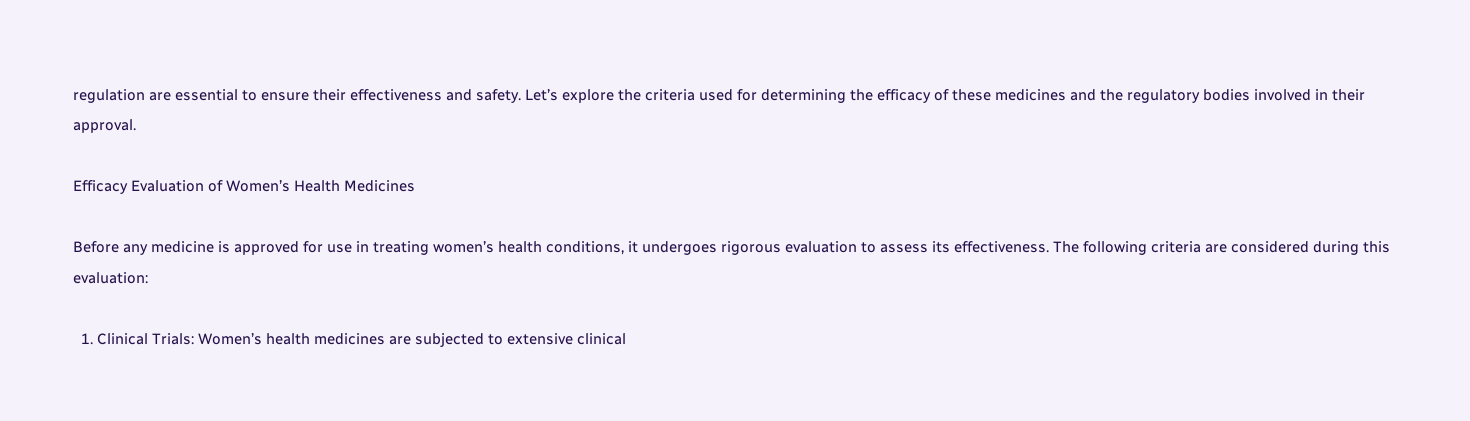regulation are essential to ensure their effectiveness and safety. Let’s explore the criteria used for determining the efficacy of these medicines and the regulatory bodies involved in their approval.

Efficacy Evaluation of Women’s Health Medicines

Before any medicine is approved for use in treating women’s health conditions, it undergoes rigorous evaluation to assess its effectiveness. The following criteria are considered during this evaluation:

  1. Clinical Trials: Women’s health medicines are subjected to extensive clinical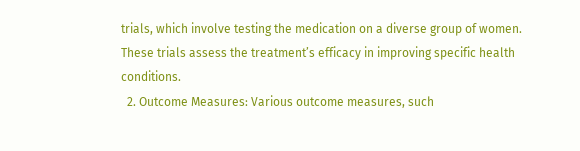trials, which involve testing the medication on a diverse group of women. These trials assess the treatment’s efficacy in improving specific health conditions.
  2. Outcome Measures: Various outcome measures, such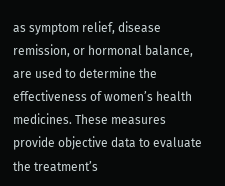as symptom relief, disease remission, or hormonal balance, are used to determine the effectiveness of women’s health medicines. These measures provide objective data to evaluate the treatment’s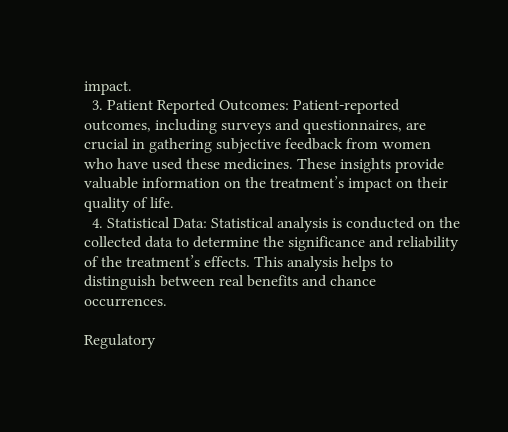impact.
  3. Patient Reported Outcomes: Patient-reported outcomes, including surveys and questionnaires, are crucial in gathering subjective feedback from women who have used these medicines. These insights provide valuable information on the treatment’s impact on their quality of life.
  4. Statistical Data: Statistical analysis is conducted on the collected data to determine the significance and reliability of the treatment’s effects. This analysis helps to distinguish between real benefits and chance occurrences.

Regulatory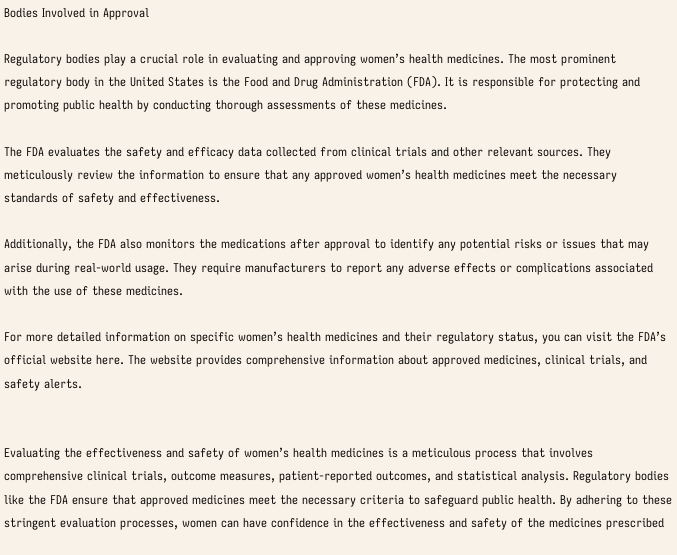Bodies Involved in Approval

Regulatory bodies play a crucial role in evaluating and approving women’s health medicines. The most prominent regulatory body in the United States is the Food and Drug Administration (FDA). It is responsible for protecting and promoting public health by conducting thorough assessments of these medicines.

The FDA evaluates the safety and efficacy data collected from clinical trials and other relevant sources. They meticulously review the information to ensure that any approved women’s health medicines meet the necessary standards of safety and effectiveness.

Additionally, the FDA also monitors the medications after approval to identify any potential risks or issues that may arise during real-world usage. They require manufacturers to report any adverse effects or complications associated with the use of these medicines.

For more detailed information on specific women’s health medicines and their regulatory status, you can visit the FDA’s official website here. The website provides comprehensive information about approved medicines, clinical trials, and safety alerts.


Evaluating the effectiveness and safety of women’s health medicines is a meticulous process that involves comprehensive clinical trials, outcome measures, patient-reported outcomes, and statistical analysis. Regulatory bodies like the FDA ensure that approved medicines meet the necessary criteria to safeguard public health. By adhering to these stringent evaluation processes, women can have confidence in the effectiveness and safety of the medicines prescribed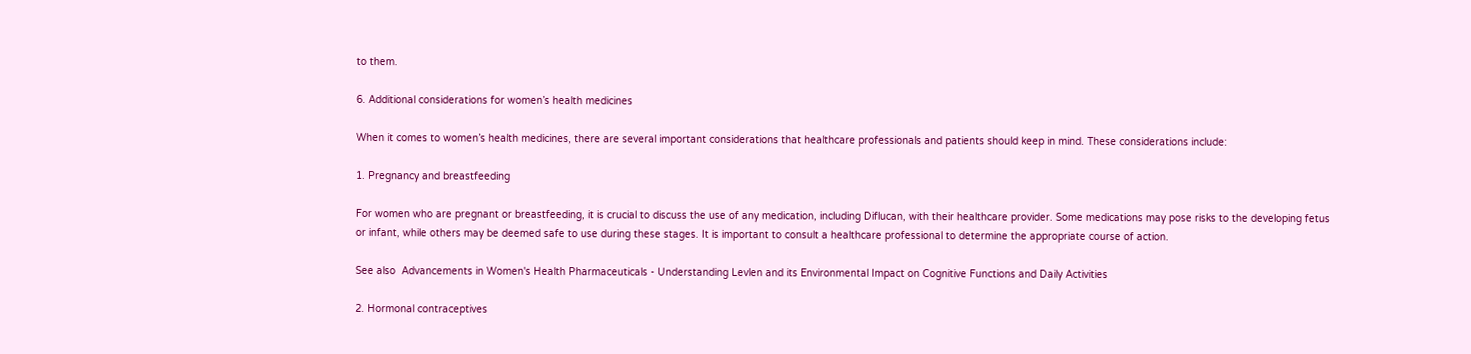to them.

6. Additional considerations for women’s health medicines

When it comes to women’s health medicines, there are several important considerations that healthcare professionals and patients should keep in mind. These considerations include:

1. Pregnancy and breastfeeding

For women who are pregnant or breastfeeding, it is crucial to discuss the use of any medication, including Diflucan, with their healthcare provider. Some medications may pose risks to the developing fetus or infant, while others may be deemed safe to use during these stages. It is important to consult a healthcare professional to determine the appropriate course of action.

See also  Advancements in Women's Health Pharmaceuticals - Understanding Levlen and its Environmental Impact on Cognitive Functions and Daily Activities

2. Hormonal contraceptives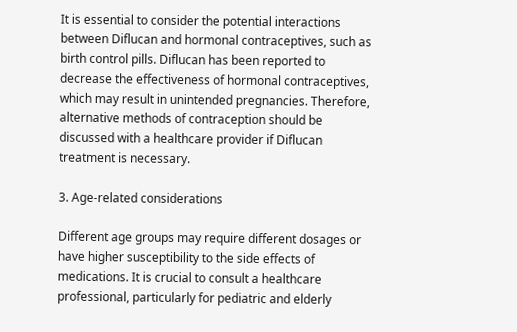It is essential to consider the potential interactions between Diflucan and hormonal contraceptives, such as birth control pills. Diflucan has been reported to decrease the effectiveness of hormonal contraceptives, which may result in unintended pregnancies. Therefore, alternative methods of contraception should be discussed with a healthcare provider if Diflucan treatment is necessary.

3. Age-related considerations

Different age groups may require different dosages or have higher susceptibility to the side effects of medications. It is crucial to consult a healthcare professional, particularly for pediatric and elderly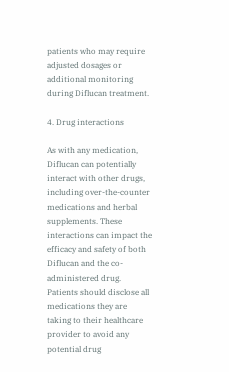patients who may require adjusted dosages or additional monitoring during Diflucan treatment.

4. Drug interactions

As with any medication, Diflucan can potentially interact with other drugs, including over-the-counter medications and herbal supplements. These interactions can impact the efficacy and safety of both Diflucan and the co-administered drug. Patients should disclose all medications they are taking to their healthcare provider to avoid any potential drug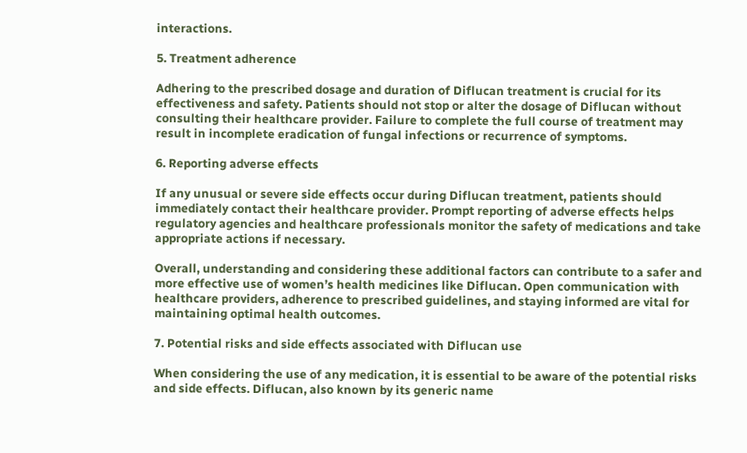interactions.

5. Treatment adherence

Adhering to the prescribed dosage and duration of Diflucan treatment is crucial for its effectiveness and safety. Patients should not stop or alter the dosage of Diflucan without consulting their healthcare provider. Failure to complete the full course of treatment may result in incomplete eradication of fungal infections or recurrence of symptoms.

6. Reporting adverse effects

If any unusual or severe side effects occur during Diflucan treatment, patients should immediately contact their healthcare provider. Prompt reporting of adverse effects helps regulatory agencies and healthcare professionals monitor the safety of medications and take appropriate actions if necessary.

Overall, understanding and considering these additional factors can contribute to a safer and more effective use of women’s health medicines like Diflucan. Open communication with healthcare providers, adherence to prescribed guidelines, and staying informed are vital for maintaining optimal health outcomes.

7. Potential risks and side effects associated with Diflucan use

When considering the use of any medication, it is essential to be aware of the potential risks and side effects. Diflucan, also known by its generic name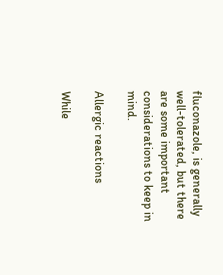fluconazole, is generally well-tolerated, but there are some important considerations to keep in mind.

Allergic reactions

While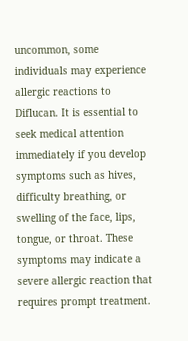uncommon, some individuals may experience allergic reactions to Diflucan. It is essential to seek medical attention immediately if you develop symptoms such as hives, difficulty breathing, or swelling of the face, lips, tongue, or throat. These symptoms may indicate a severe allergic reaction that requires prompt treatment.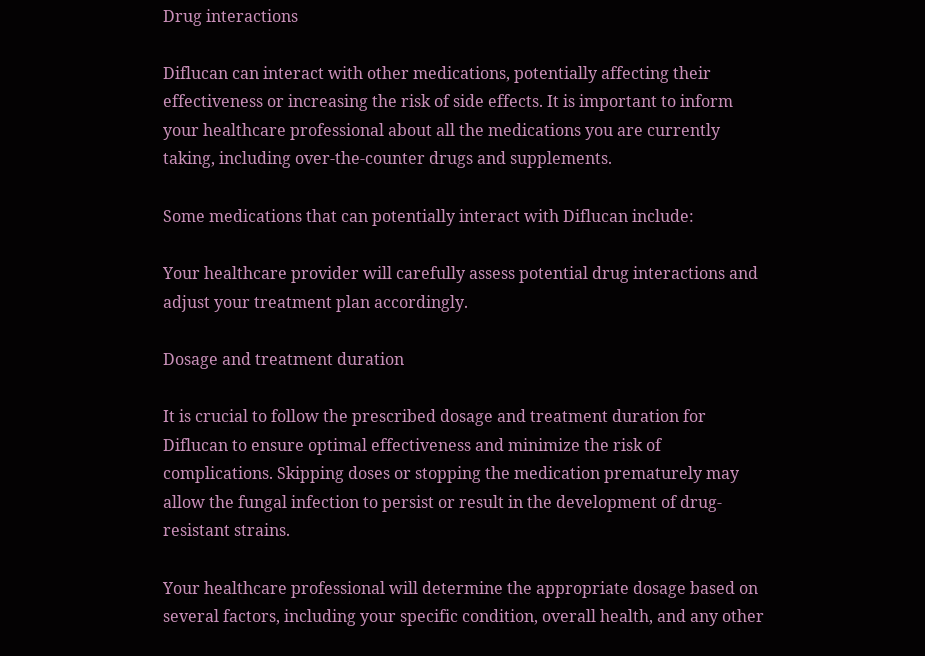Drug interactions

Diflucan can interact with other medications, potentially affecting their effectiveness or increasing the risk of side effects. It is important to inform your healthcare professional about all the medications you are currently taking, including over-the-counter drugs and supplements.

Some medications that can potentially interact with Diflucan include:

Your healthcare provider will carefully assess potential drug interactions and adjust your treatment plan accordingly.

Dosage and treatment duration

It is crucial to follow the prescribed dosage and treatment duration for Diflucan to ensure optimal effectiveness and minimize the risk of complications. Skipping doses or stopping the medication prematurely may allow the fungal infection to persist or result in the development of drug-resistant strains.

Your healthcare professional will determine the appropriate dosage based on several factors, including your specific condition, overall health, and any other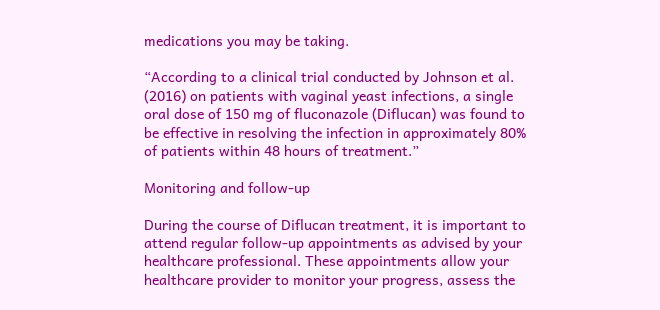medications you may be taking.

“According to a clinical trial conducted by Johnson et al. (2016) on patients with vaginal yeast infections, a single oral dose of 150 mg of fluconazole (Diflucan) was found to be effective in resolving the infection in approximately 80% of patients within 48 hours of treatment.”

Monitoring and follow-up

During the course of Diflucan treatment, it is important to attend regular follow-up appointments as advised by your healthcare professional. These appointments allow your healthcare provider to monitor your progress, assess the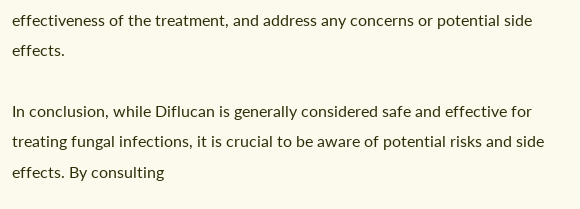effectiveness of the treatment, and address any concerns or potential side effects.

In conclusion, while Diflucan is generally considered safe and effective for treating fungal infections, it is crucial to be aware of potential risks and side effects. By consulting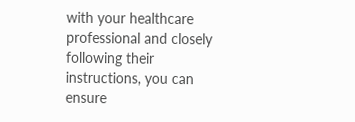with your healthcare professional and closely following their instructions, you can ensure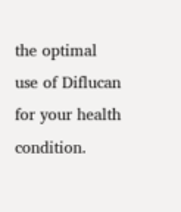the optimal use of Diflucan for your health condition.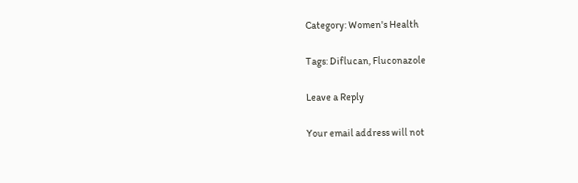Category: Women's Health

Tags: Diflucan, Fluconazole

Leave a Reply

Your email address will not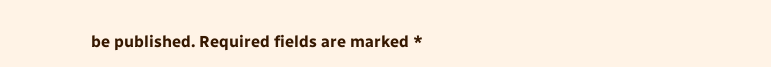be published. Required fields are marked *